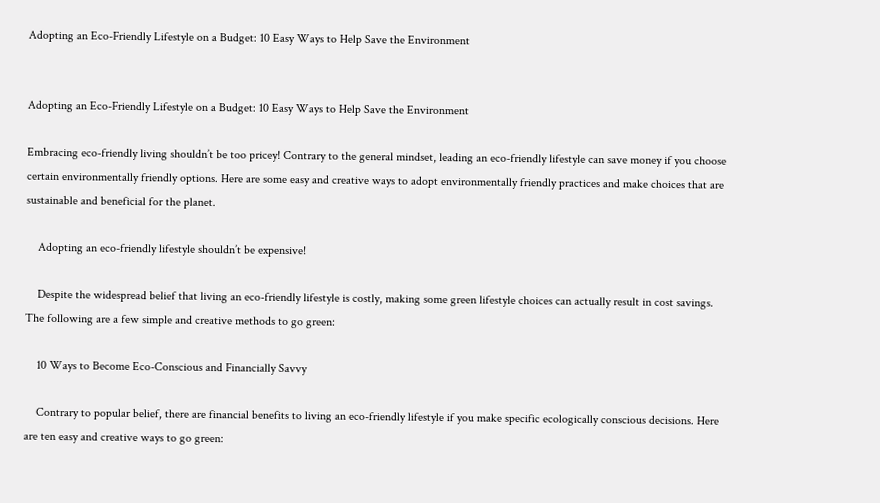Adopting an Eco-Friendly Lifestyle on a Budget: 10 Easy Ways to Help Save the Environment


Adopting an Eco-Friendly Lifestyle on a Budget: 10 Easy Ways to Help Save the Environment

Embracing eco-friendly living shouldn’t be too pricey! Contrary to the general mindset, leading an eco-friendly lifestyle can save money if you choose certain environmentally friendly options. Here are some easy and creative ways to adopt environmentally friendly practices and make choices that are sustainable and beneficial for the planet.

    Adopting an eco-friendly lifestyle shouldn’t be expensive!

    Despite the widespread belief that living an eco-friendly lifestyle is costly, making some green lifestyle choices can actually result in cost savings. The following are a few simple and creative methods to go green:

    10 Ways to Become Eco-Conscious and Financially Savvy

    Contrary to popular belief, there are financial benefits to living an eco-friendly lifestyle if you make specific ecologically conscious decisions. Here are ten easy and creative ways to go green: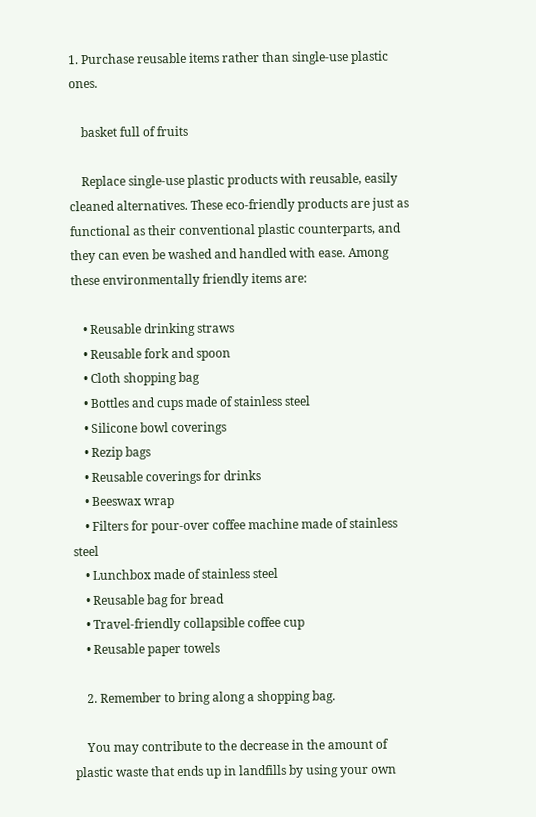1. Purchase reusable items rather than single-use plastic ones.

    basket full of fruits

    Replace single-use plastic products with reusable, easily cleaned alternatives. These eco-friendly products are just as functional as their conventional plastic counterparts, and they can even be washed and handled with ease. Among these environmentally friendly items are:

    • Reusable drinking straws
    • Reusable fork and spoon
    • Cloth shopping bag
    • Bottles and cups made of stainless steel
    • Silicone bowl coverings
    • Rezip bags
    • Reusable coverings for drinks
    • Beeswax wrap
    • Filters for pour-over coffee machine made of stainless steel
    • Lunchbox made of stainless steel
    • Reusable bag for bread
    • Travel-friendly collapsible coffee cup
    • Reusable paper towels

    2. Remember to bring along a shopping bag.

    You may contribute to the decrease in the amount of plastic waste that ends up in landfills by using your own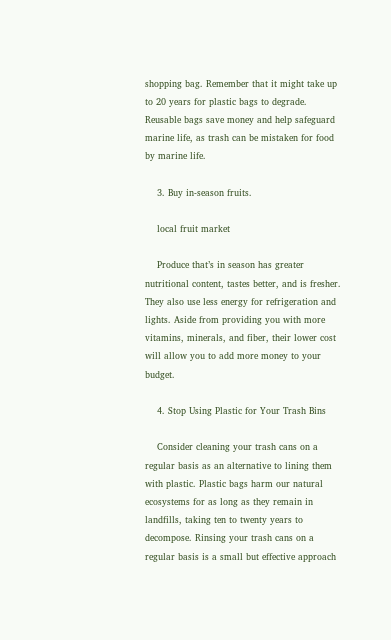shopping bag. Remember that it might take up to 20 years for plastic bags to degrade. Reusable bags save money and help safeguard marine life, as trash can be mistaken for food by marine life.

    3. Buy in-season fruits.

    local fruit market

    Produce that’s in season has greater nutritional content, tastes better, and is fresher. They also use less energy for refrigeration and lights. Aside from providing you with more vitamins, minerals, and fiber, their lower cost will allow you to add more money to your budget.

    4. Stop Using Plastic for Your Trash Bins

    Consider cleaning your trash cans on a regular basis as an alternative to lining them with plastic. Plastic bags harm our natural ecosystems for as long as they remain in landfills, taking ten to twenty years to decompose. Rinsing your trash cans on a regular basis is a small but effective approach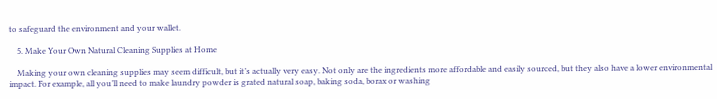to safeguard the environment and your wallet.

    5. Make Your Own Natural Cleaning Supplies at Home

    Making your own cleaning supplies may seem difficult, but it’s actually very easy. Not only are the ingredients more affordable and easily sourced, but they also have a lower environmental impact. For example, all you’ll need to make laundry powder is grated natural soap, baking soda, borax or washing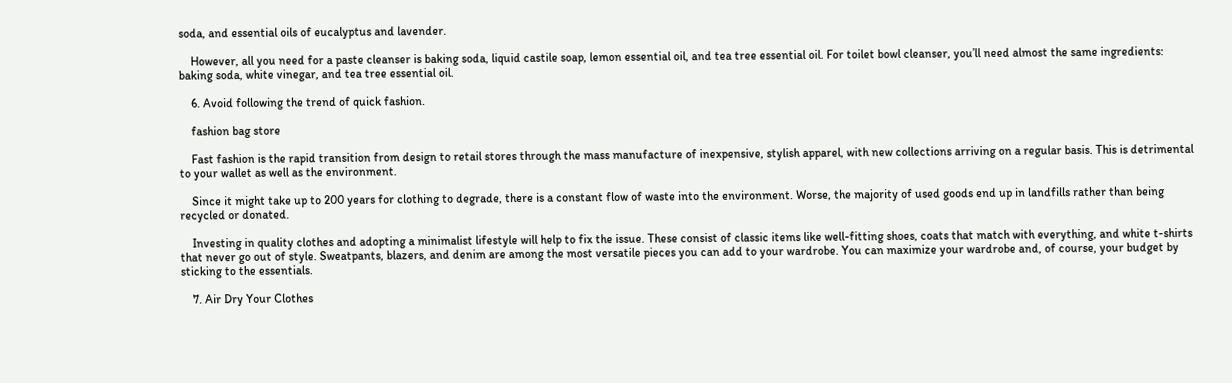soda, and essential oils of eucalyptus and lavender.

    However, all you need for a paste cleanser is baking soda, liquid castile soap, lemon essential oil, and tea tree essential oil. For toilet bowl cleanser, you’ll need almost the same ingredients: baking soda, white vinegar, and tea tree essential oil.

    6. Avoid following the trend of quick fashion.

    fashion bag store

    Fast fashion is the rapid transition from design to retail stores through the mass manufacture of inexpensive, stylish apparel, with new collections arriving on a regular basis. This is detrimental to your wallet as well as the environment.

    Since it might take up to 200 years for clothing to degrade, there is a constant flow of waste into the environment. Worse, the majority of used goods end up in landfills rather than being recycled or donated.

    Investing in quality clothes and adopting a minimalist lifestyle will help to fix the issue. These consist of classic items like well-fitting shoes, coats that match with everything, and white t-shirts that never go out of style. Sweatpants, blazers, and denim are among the most versatile pieces you can add to your wardrobe. You can maximize your wardrobe and, of course, your budget by sticking to the essentials.

    7. Air Dry Your Clothes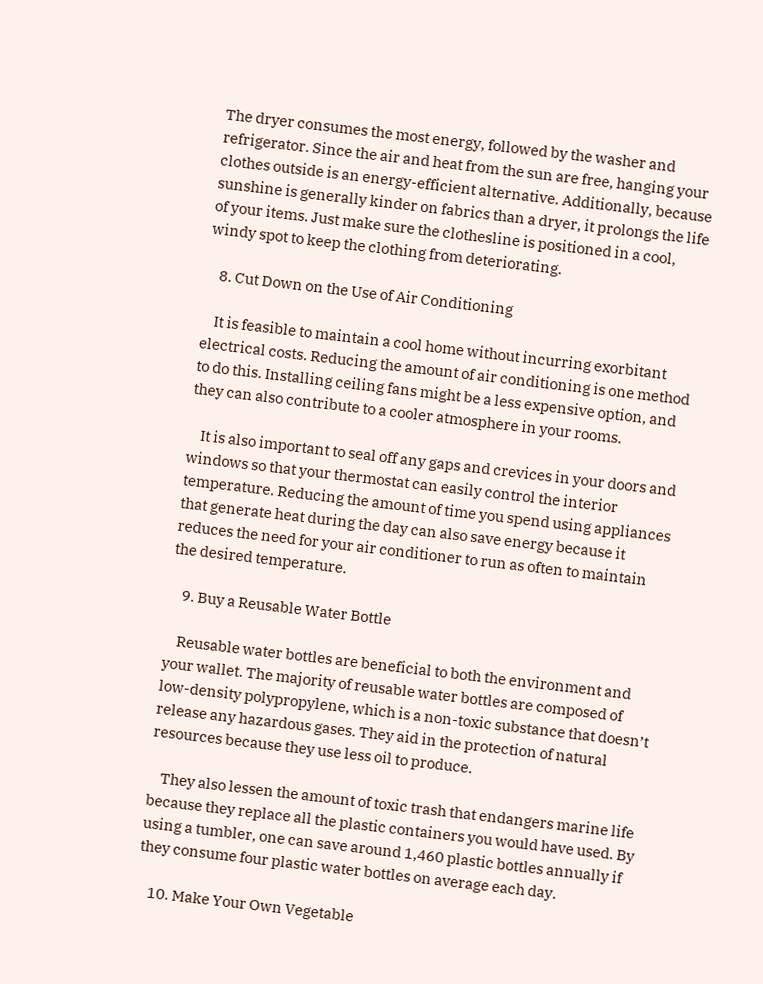The dryer consumes the most energy, followed by the washer and refrigerator. Since the air and heat from the sun are free, hanging your clothes outside is an energy-efficient alternative. Additionally, because sunshine is generally kinder on fabrics than a dryer, it prolongs the life of your items. Just make sure the clothesline is positioned in a cool, windy spot to keep the clothing from deteriorating.

    8. Cut Down on the Use of Air Conditioning

    It is feasible to maintain a cool home without incurring exorbitant electrical costs. Reducing the amount of air conditioning is one method to do this. Installing ceiling fans might be a less expensive option, and they can also contribute to a cooler atmosphere in your rooms.

    It is also important to seal off any gaps and crevices in your doors and windows so that your thermostat can easily control the interior temperature. Reducing the amount of time you spend using appliances that generate heat during the day can also save energy because it reduces the need for your air conditioner to run as often to maintain the desired temperature.

    9. Buy a Reusable Water Bottle

    Reusable water bottles are beneficial to both the environment and your wallet. The majority of reusable water bottles are composed of low-density polypropylene, which is a non-toxic substance that doesn’t release any hazardous gases. They aid in the protection of natural resources because they use less oil to produce.

    They also lessen the amount of toxic trash that endangers marine life because they replace all the plastic containers you would have used. By using a tumbler, one can save around 1,460 plastic bottles annually if they consume four plastic water bottles on average each day.

    10. Make Your Own Vegetable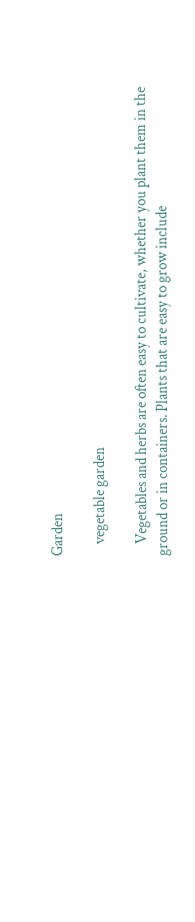Garden

    vegetable garden

    Vegetables and herbs are often easy to cultivate, whether you plant them in the ground or in containers. Plants that are easy to grow include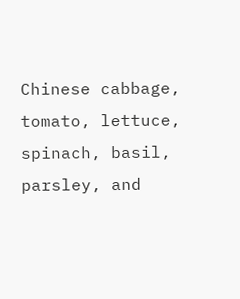Chinese cabbage, tomato, lettuce, spinach, basil, parsley, and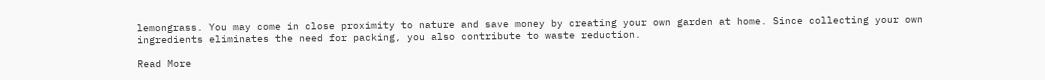lemongrass. You may come in close proximity to nature and save money by creating your own garden at home. Since collecting your own ingredients eliminates the need for packing, you also contribute to waste reduction.

Read More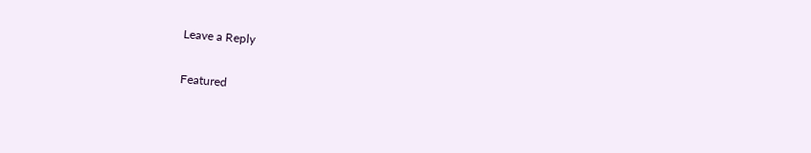Leave a Reply

Featured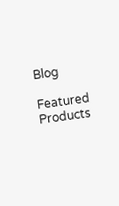Blog

Featured Products